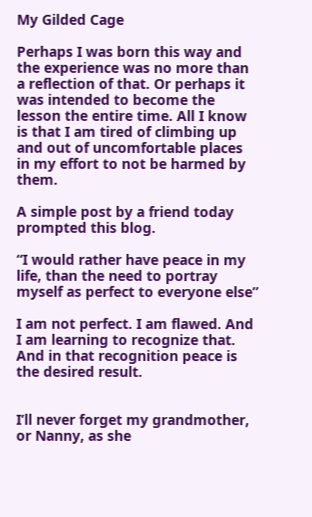My Gilded Cage

Perhaps I was born this way and the experience was no more than a reflection of that. Or perhaps it was intended to become the lesson the entire time. All I know is that I am tired of climbing up and out of uncomfortable places in my effort to not be harmed by them.

A simple post by a friend today prompted this blog.

“I would rather have peace in my life, than the need to portray myself as perfect to everyone else”

I am not perfect. I am flawed. And I am learning to recognize that.  And in that recognition peace is the desired result.


I’ll never forget my grandmother, or Nanny, as she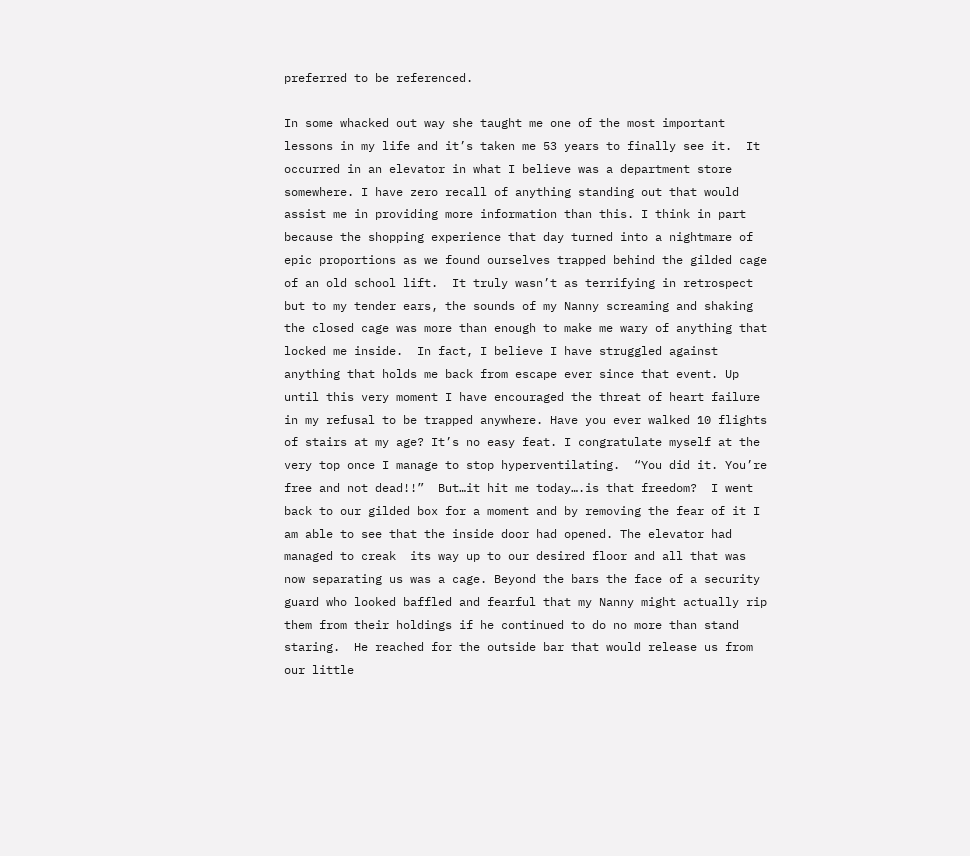preferred to be referenced.

In some whacked out way she taught me one of the most important lessons in my life and it’s taken me 53 years to finally see it.  It  occurred in an elevator in what I believe was a department store somewhere. I have zero recall of anything standing out that would assist me in providing more information than this. I think in part because the shopping experience that day turned into a nightmare of epic proportions as we found ourselves trapped behind the gilded cage of an old school lift.  It truly wasn’t as terrifying in retrospect but to my tender ears, the sounds of my Nanny screaming and shaking the closed cage was more than enough to make me wary of anything that locked me inside.  In fact, I believe I have struggled against anything that holds me back from escape ever since that event. Up until this very moment I have encouraged the threat of heart failure in my refusal to be trapped anywhere. Have you ever walked 10 flights of stairs at my age? It’s no easy feat. I congratulate myself at the very top once I manage to stop hyperventilating.  “You did it. You’re free and not dead!!”  But…it hit me today….is that freedom?  I went back to our gilded box for a moment and by removing the fear of it I am able to see that the inside door had opened. The elevator had managed to creak  its way up to our desired floor and all that was now separating us was a cage. Beyond the bars the face of a security guard who looked baffled and fearful that my Nanny might actually rip them from their holdings if he continued to do no more than stand staring.  He reached for the outside bar that would release us from our little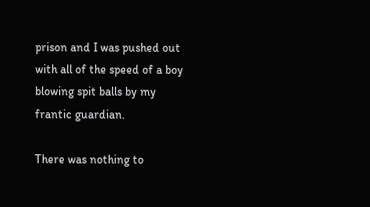prison and I was pushed out with all of the speed of a boy blowing spit balls by my frantic guardian.

There was nothing to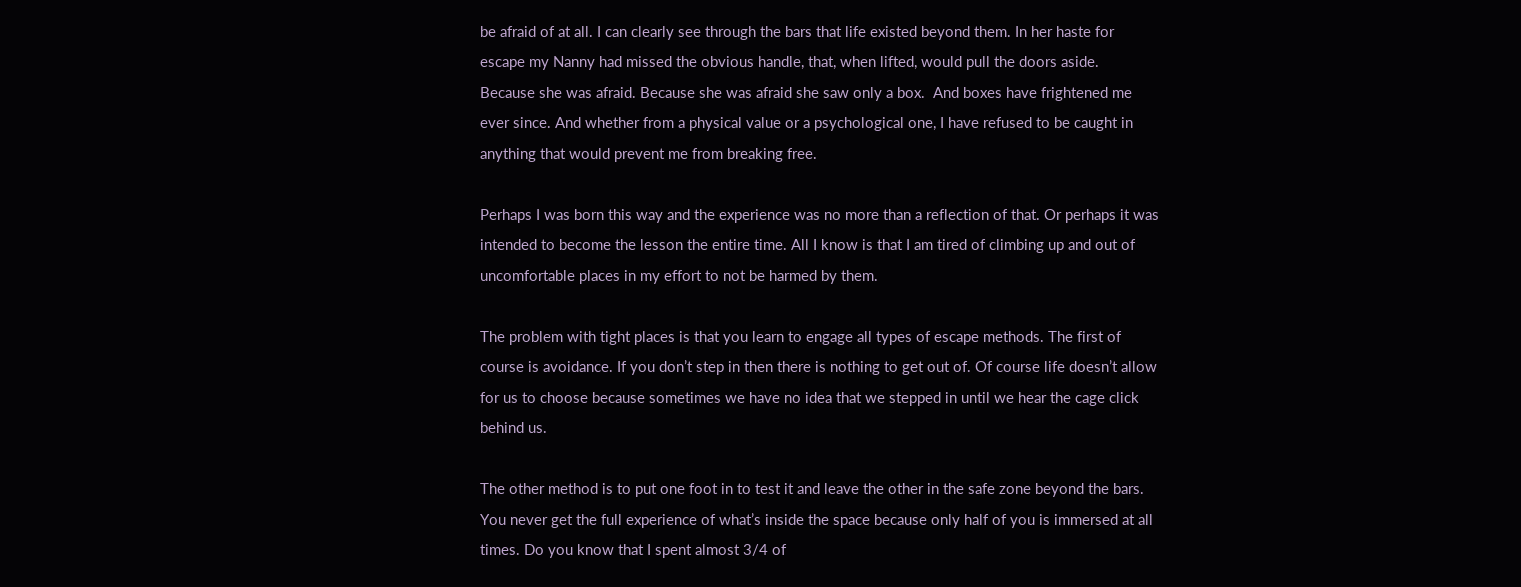be afraid of at all. I can clearly see through the bars that life existed beyond them. In her haste for escape my Nanny had missed the obvious handle, that, when lifted, would pull the doors aside.  Because she was afraid. Because she was afraid she saw only a box.  And boxes have frightened me ever since. And whether from a physical value or a psychological one, I have refused to be caught in anything that would prevent me from breaking free.

Perhaps I was born this way and the experience was no more than a reflection of that. Or perhaps it was intended to become the lesson the entire time. All I know is that I am tired of climbing up and out of uncomfortable places in my effort to not be harmed by them.

The problem with tight places is that you learn to engage all types of escape methods. The first of course is avoidance. If you don’t step in then there is nothing to get out of. Of course life doesn’t allow for us to choose because sometimes we have no idea that we stepped in until we hear the cage click behind us.

The other method is to put one foot in to test it and leave the other in the safe zone beyond the bars. You never get the full experience of what’s inside the space because only half of you is immersed at all times. Do you know that I spent almost 3/4 of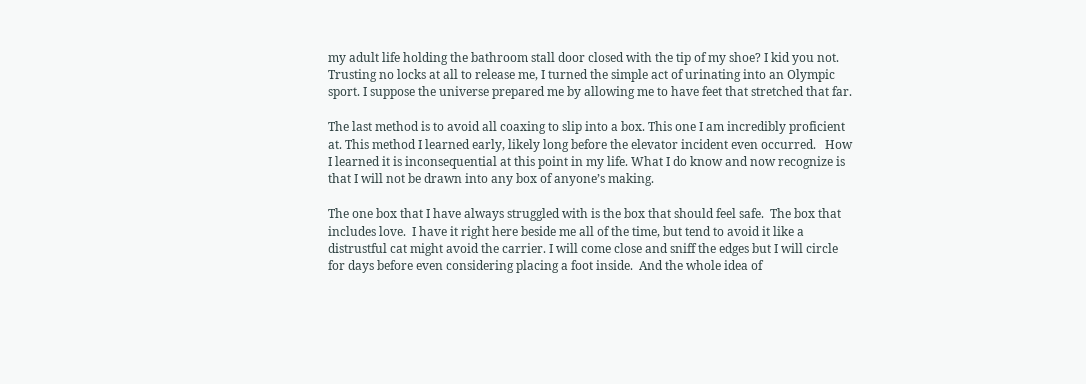my adult life holding the bathroom stall door closed with the tip of my shoe? I kid you not. Trusting no locks at all to release me, I turned the simple act of urinating into an Olympic sport. I suppose the universe prepared me by allowing me to have feet that stretched that far.

The last method is to avoid all coaxing to slip into a box. This one I am incredibly proficient at. This method I learned early, likely long before the elevator incident even occurred.   How I learned it is inconsequential at this point in my life. What I do know and now recognize is that I will not be drawn into any box of anyone’s making.

The one box that I have always struggled with is the box that should feel safe.  The box that includes love.  I have it right here beside me all of the time, but tend to avoid it like a distrustful cat might avoid the carrier. I will come close and sniff the edges but I will circle for days before even considering placing a foot inside.  And the whole idea of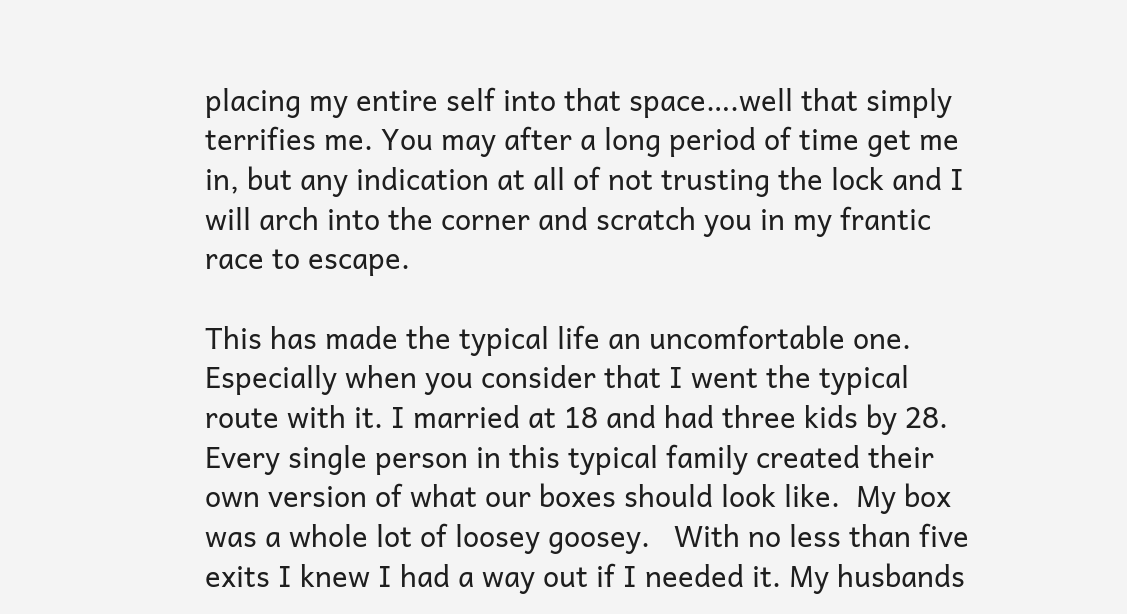placing my entire self into that space….well that simply terrifies me. You may after a long period of time get me in, but any indication at all of not trusting the lock and I will arch into the corner and scratch you in my frantic race to escape.

This has made the typical life an uncomfortable one.  Especially when you consider that I went the typical route with it. I married at 18 and had three kids by 28. Every single person in this typical family created their own version of what our boxes should look like.  My box was a whole lot of loosey goosey.   With no less than five exits I knew I had a way out if I needed it. My husbands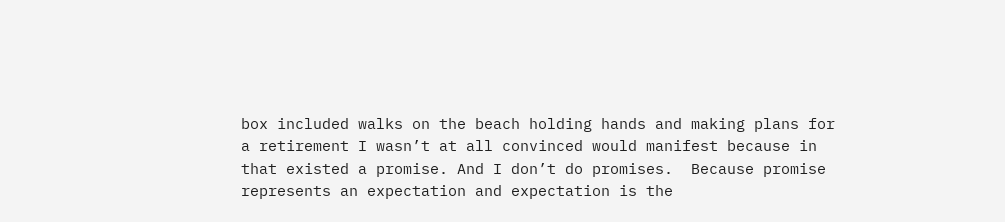box included walks on the beach holding hands and making plans for a retirement I wasn’t at all convinced would manifest because in that existed a promise. And I don’t do promises.  Because promise represents an expectation and expectation is the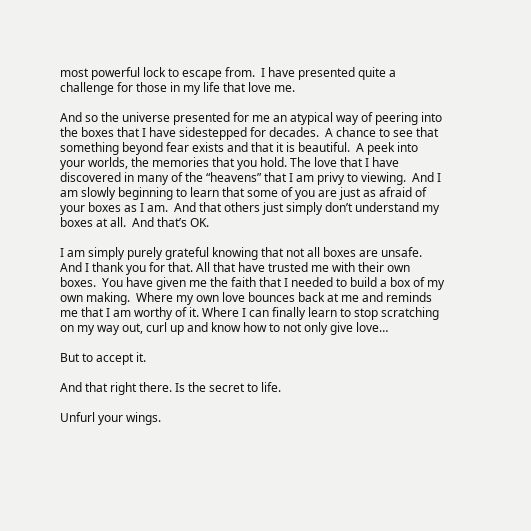most powerful lock to escape from.  I have presented quite a challenge for those in my life that love me.

And so the universe presented for me an atypical way of peering into the boxes that I have sidestepped for decades.  A chance to see that something beyond fear exists and that it is beautiful.  A peek into your worlds, the memories that you hold. The love that I have discovered in many of the “heavens” that I am privy to viewing.  And I am slowly beginning to learn that some of you are just as afraid of your boxes as I am.  And that others just simply don’t understand my boxes at all.  And that’s OK.

I am simply purely grateful knowing that not all boxes are unsafe. And I thank you for that. All that have trusted me with their own boxes.  You have given me the faith that I needed to build a box of my own making.  Where my own love bounces back at me and reminds me that I am worthy of it. Where I can finally learn to stop scratching on my way out, curl up and know how to not only give love…

But to accept it.

And that right there. Is the secret to life.

Unfurl your wings.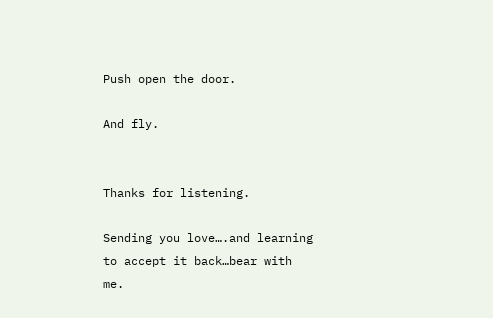Push open the door.

And fly.


Thanks for listening.

Sending you love….and learning to accept it back…bear with me.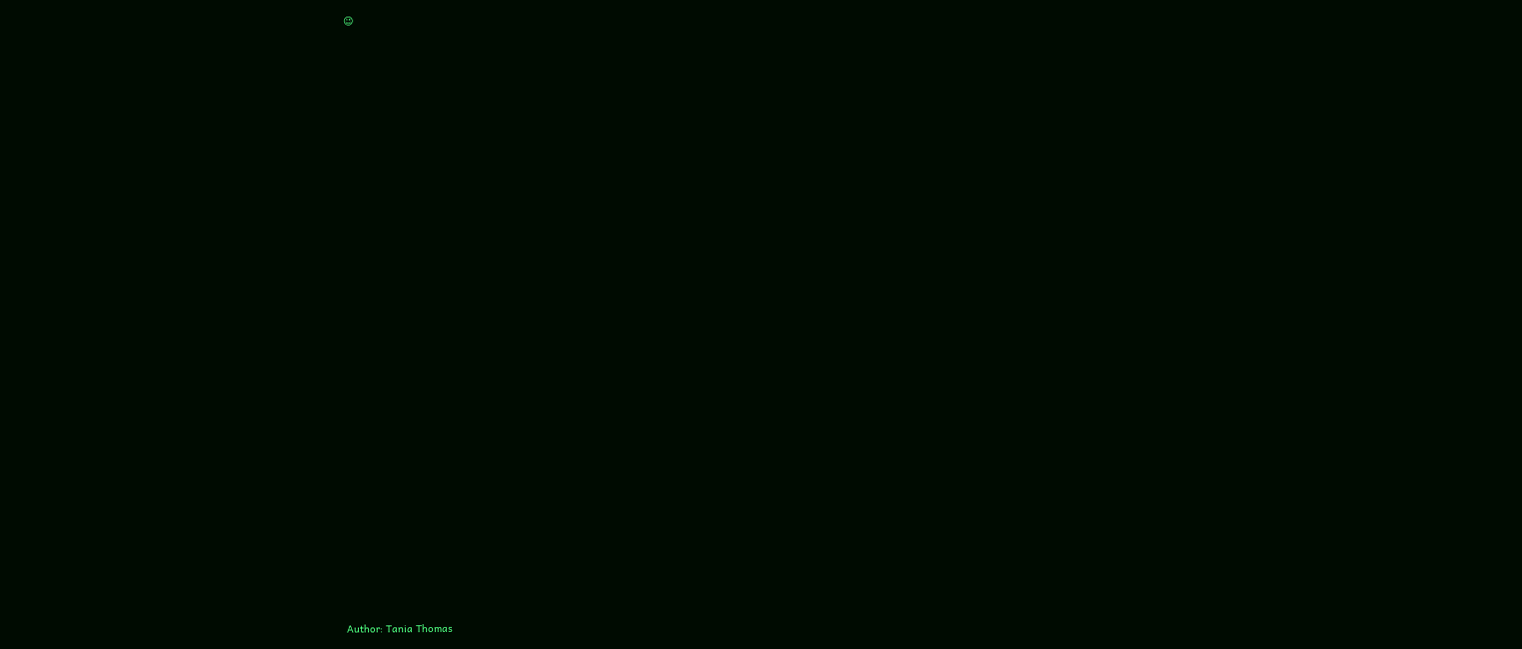😉































Author: Tania Thomas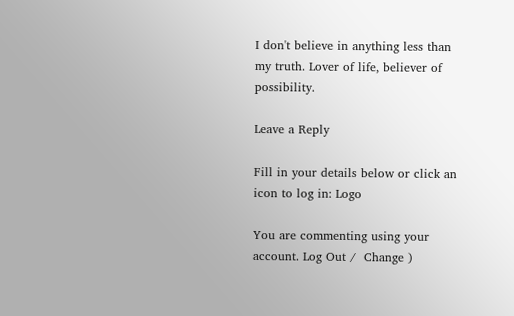I don't believe in anything less than my truth. Lover of life, believer of possibility.

Leave a Reply

Fill in your details below or click an icon to log in: Logo

You are commenting using your account. Log Out /  Change )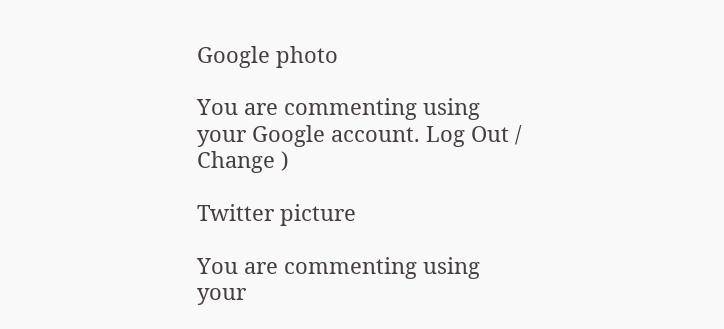Google photo

You are commenting using your Google account. Log Out /  Change )

Twitter picture

You are commenting using your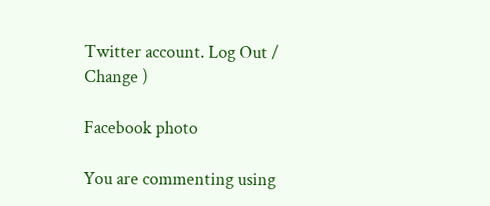Twitter account. Log Out /  Change )

Facebook photo

You are commenting using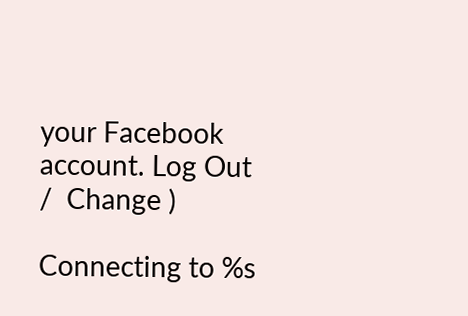your Facebook account. Log Out /  Change )

Connecting to %s